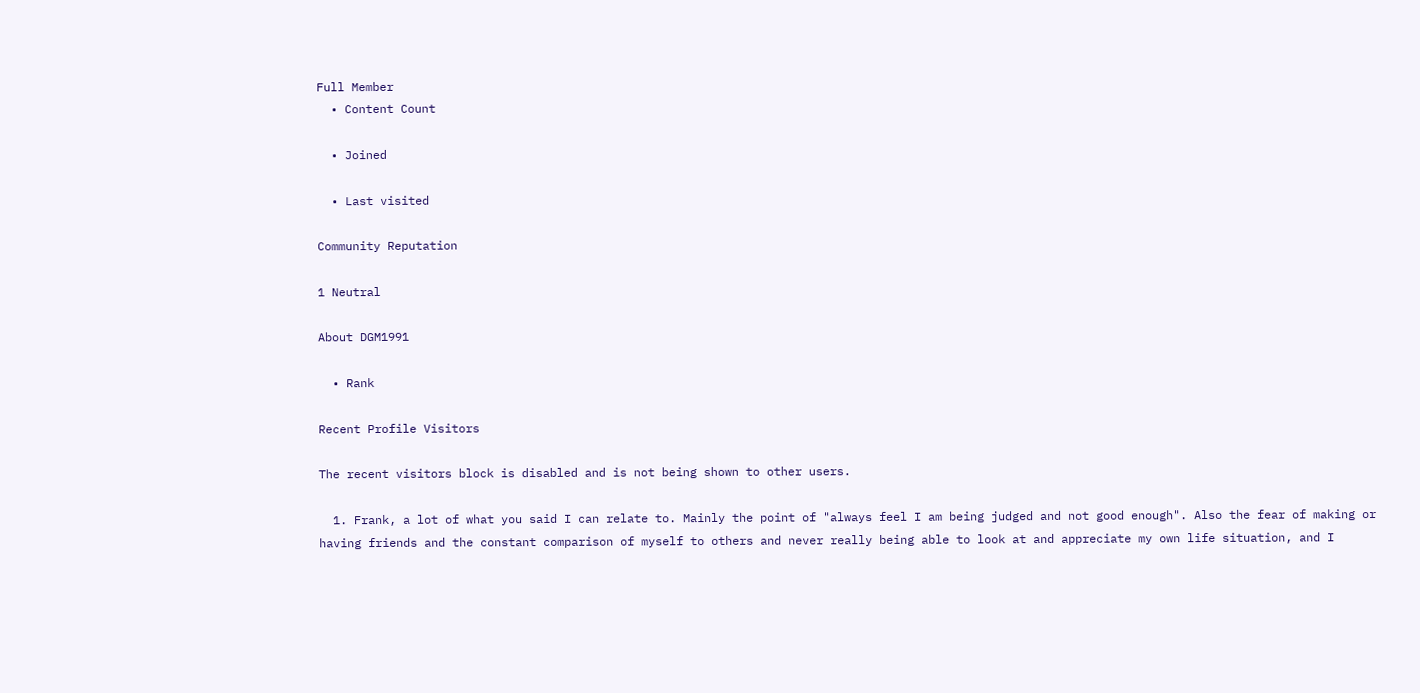Full Member
  • Content Count

  • Joined

  • Last visited

Community Reputation

1 Neutral

About DGM1991

  • Rank

Recent Profile Visitors

The recent visitors block is disabled and is not being shown to other users.

  1. Frank, a lot of what you said I can relate to. Mainly the point of "always feel I am being judged and not good enough". Also the fear of making or having friends and the constant comparison of myself to others and never really being able to look at and appreciate my own life situation, and I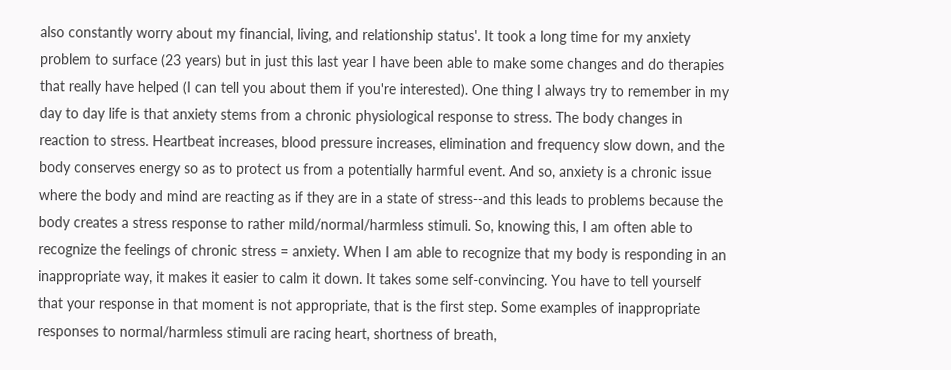also constantly worry about my financial, living, and relationship status'. It took a long time for my anxiety problem to surface (23 years) but in just this last year I have been able to make some changes and do therapies that really have helped (I can tell you about them if you're interested). One thing I always try to remember in my day to day life is that anxiety stems from a chronic physiological response to stress. The body changes in reaction to stress. Heartbeat increases, blood pressure increases, elimination and frequency slow down, and the body conserves energy so as to protect us from a potentially harmful event. And so, anxiety is a chronic issue where the body and mind are reacting as if they are in a state of stress--and this leads to problems because the body creates a stress response to rather mild/normal/harmless stimuli. So, knowing this, I am often able to recognize the feelings of chronic stress = anxiety. When I am able to recognize that my body is responding in an inappropriate way, it makes it easier to calm it down. It takes some self-convincing. You have to tell yourself that your response in that moment is not appropriate, that is the first step. Some examples of inappropriate responses to normal/harmless stimuli are racing heart, shortness of breath,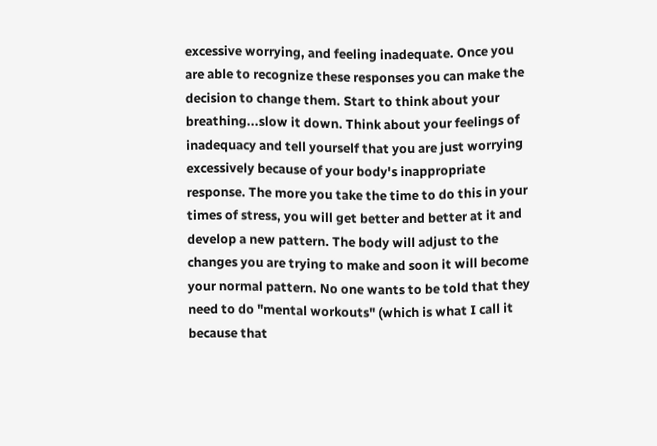excessive worrying, and feeling inadequate. Once you are able to recognize these responses you can make the decision to change them. Start to think about your breathing...slow it down. Think about your feelings of inadequacy and tell yourself that you are just worrying excessively because of your body's inappropriate response. The more you take the time to do this in your times of stress, you will get better and better at it and develop a new pattern. The body will adjust to the changes you are trying to make and soon it will become your normal pattern. No one wants to be told that they need to do "mental workouts" (which is what I call it because that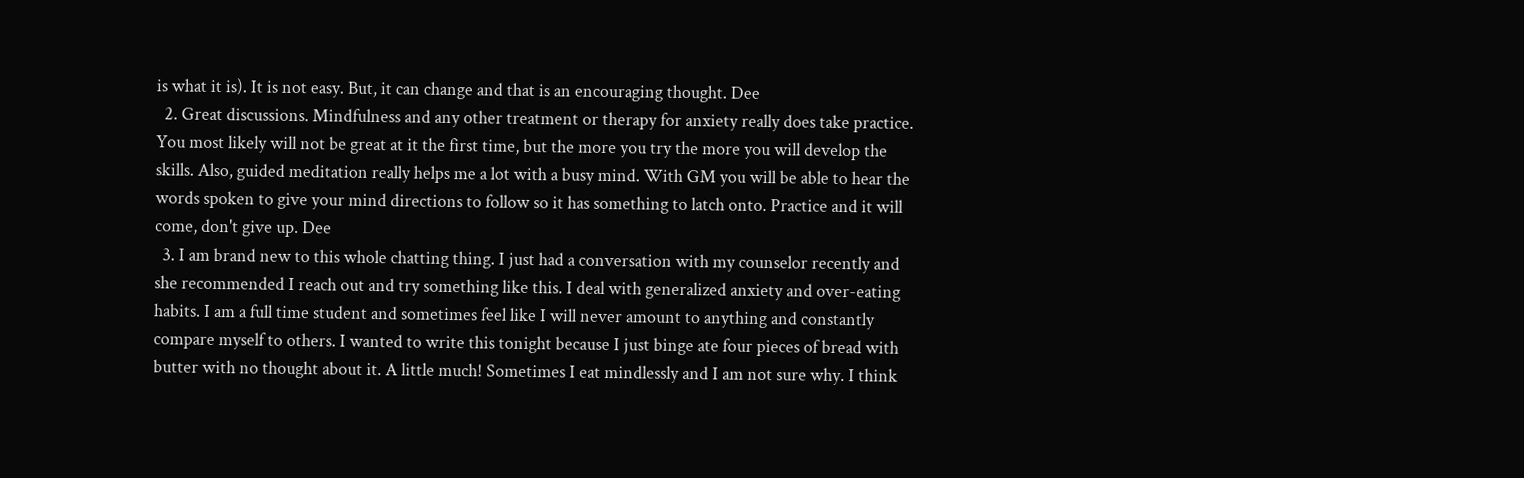is what it is). It is not easy. But, it can change and that is an encouraging thought. Dee
  2. Great discussions. Mindfulness and any other treatment or therapy for anxiety really does take practice. You most likely will not be great at it the first time, but the more you try the more you will develop the skills. Also, guided meditation really helps me a lot with a busy mind. With GM you will be able to hear the words spoken to give your mind directions to follow so it has something to latch onto. Practice and it will come, don't give up. Dee
  3. I am brand new to this whole chatting thing. I just had a conversation with my counselor recently and she recommended I reach out and try something like this. I deal with generalized anxiety and over-eating habits. I am a full time student and sometimes feel like I will never amount to anything and constantly compare myself to others. I wanted to write this tonight because I just binge ate four pieces of bread with butter with no thought about it. A little much! Sometimes I eat mindlessly and I am not sure why. I think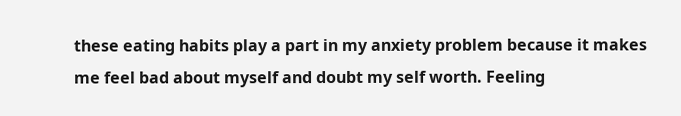these eating habits play a part in my anxiety problem because it makes me feel bad about myself and doubt my self worth. Feeling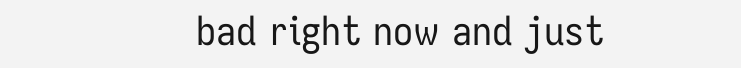bad right now and just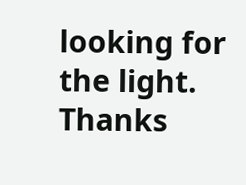looking for the light. Thanks